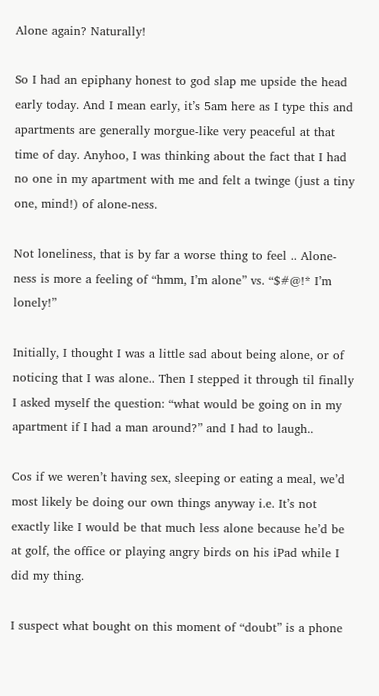Alone again? Naturally!

So I had an epiphany honest to god slap me upside the head early today. And I mean early, it’s 5am here as I type this and apartments are generally morgue-like very peaceful at that time of day. Anyhoo, I was thinking about the fact that I had no one in my apartment with me and felt a twinge (just a tiny one, mind!) of alone-ness.

Not loneliness, that is by far a worse thing to feel .. Alone-ness is more a feeling of “hmm, I’m alone” vs. “$#@!* I’m lonely!”

Initially, I thought I was a little sad about being alone, or of noticing that I was alone.. Then I stepped it through til finally I asked myself the question: “what would be going on in my apartment if I had a man around?” and I had to laugh..

Cos if we weren’t having sex, sleeping or eating a meal, we’d most likely be doing our own things anyway i.e. It’s not exactly like I would be that much less alone because he’d be at golf, the office or playing angry birds on his iPad while I did my thing.

I suspect what bought on this moment of “doubt” is a phone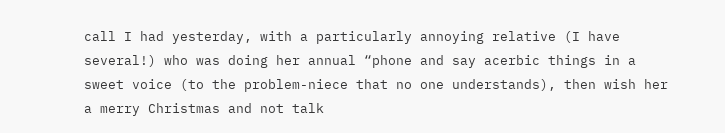call I had yesterday, with a particularly annoying relative (I have several!) who was doing her annual “phone and say acerbic things in a sweet voice (to the problem-niece that no one understands), then wish her a merry Christmas and not talk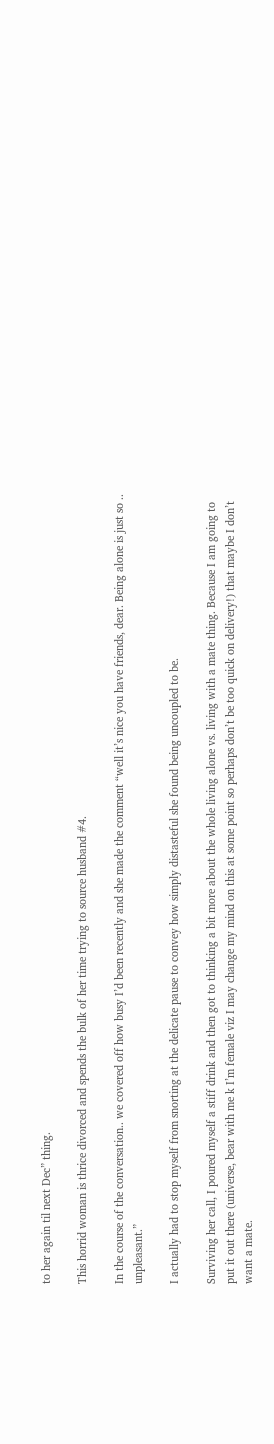to her again til next Dec” thing.

This horrid woman is thrice divorced and spends the bulk of her time trying to source husband #4.

In the course of the conversation.. we covered off how busy I’d been recently and she made the comment “well it’s nice you have friends, dear. Being alone is just so .. unpleasant.”

I actually had to stop myself from snorting at the delicate pause to convey how simply distasteful she found being uncoupled to be.

Surviving her call, I poured myself a stiff drink and then got to thinking a bit more about the whole living alone vs. living with a mate thing. Because I am going to put it out there (universe, bear with me k I’m female viz I may change my mind on this at some point so perhaps don’t be too quick on delivery!) that maybe I don’t want a mate.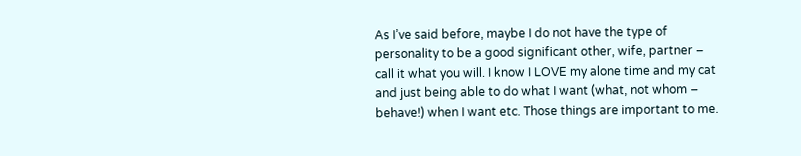As I’ve said before, maybe I do not have the type of personality to be a good significant other, wife, partner – call it what you will. I know I LOVE my alone time and my cat and just being able to do what I want (what, not whom – behave!) when I want etc. Those things are important to me.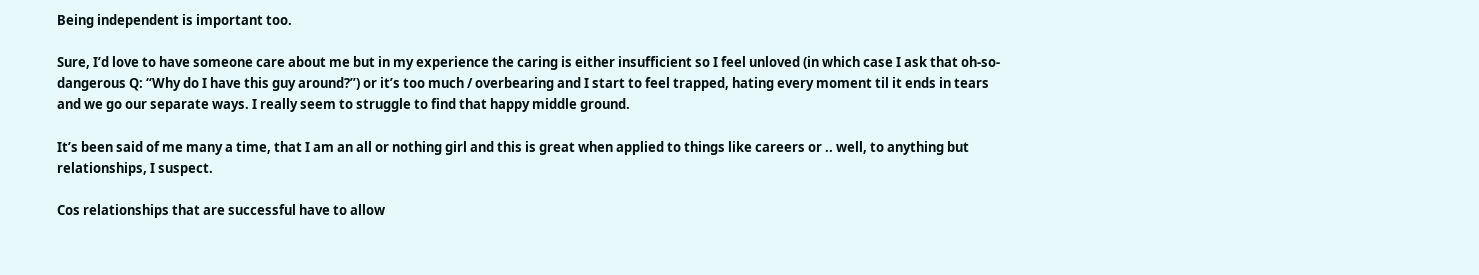Being independent is important too.

Sure, I’d love to have someone care about me but in my experience the caring is either insufficient so I feel unloved (in which case I ask that oh-so-dangerous Q: “Why do I have this guy around?”) or it’s too much / overbearing and I start to feel trapped, hating every moment til it ends in tears and we go our separate ways. I really seem to struggle to find that happy middle ground.

It’s been said of me many a time, that I am an all or nothing girl and this is great when applied to things like careers or .. well, to anything but relationships, I suspect.

Cos relationships that are successful have to allow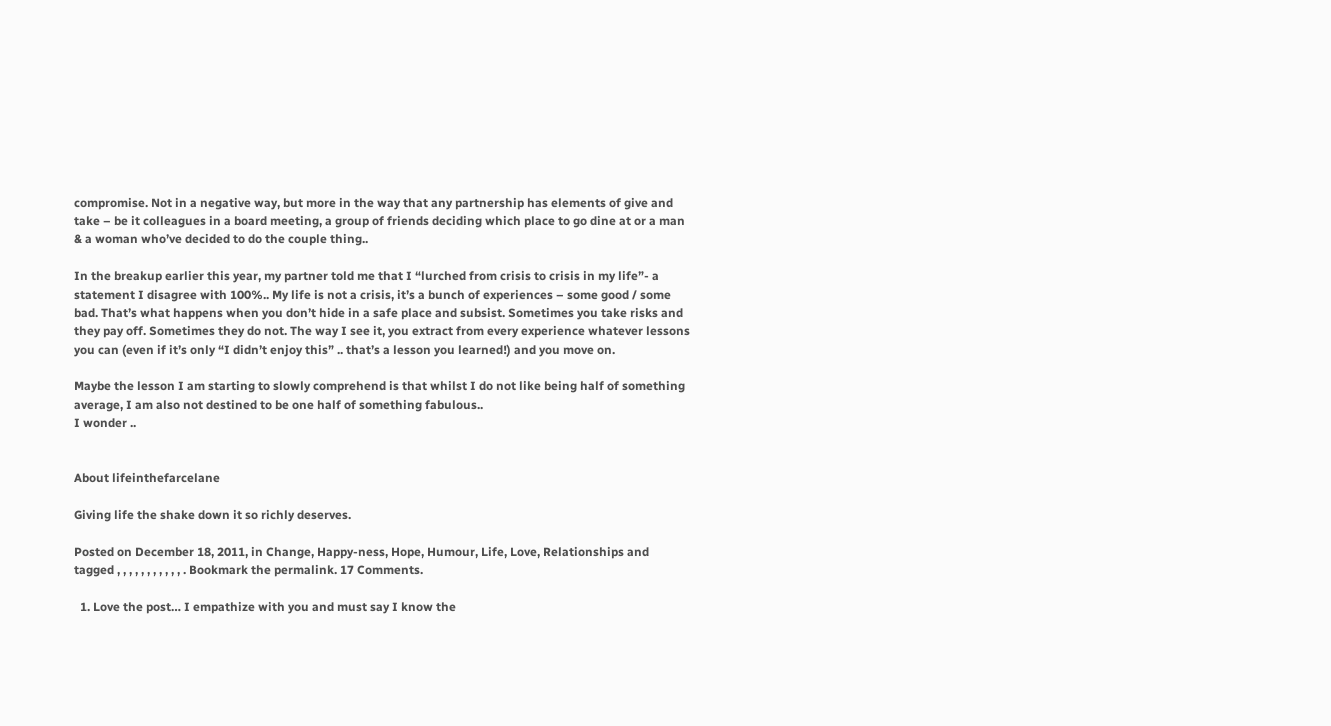compromise. Not in a negative way, but more in the way that any partnership has elements of give and take – be it colleagues in a board meeting, a group of friends deciding which place to go dine at or a man & a woman who’ve decided to do the couple thing..

In the breakup earlier this year, my partner told me that I “lurched from crisis to crisis in my life”- a statement I disagree with 100%.. My life is not a crisis, it’s a bunch of experiences – some good / some bad. That’s what happens when you don’t hide in a safe place and subsist. Sometimes you take risks and they pay off. Sometimes they do not. The way I see it, you extract from every experience whatever lessons you can (even if it’s only “I didn’t enjoy this” .. that’s a lesson you learned!) and you move on.

Maybe the lesson I am starting to slowly comprehend is that whilst I do not like being half of something average, I am also not destined to be one half of something fabulous..
I wonder ..


About lifeinthefarcelane

Giving life the shake down it so richly deserves.

Posted on December 18, 2011, in Change, Happy-ness, Hope, Humour, Life, Love, Relationships and tagged , , , , , , , , , , , . Bookmark the permalink. 17 Comments.

  1. Love the post… I empathize with you and must say I know the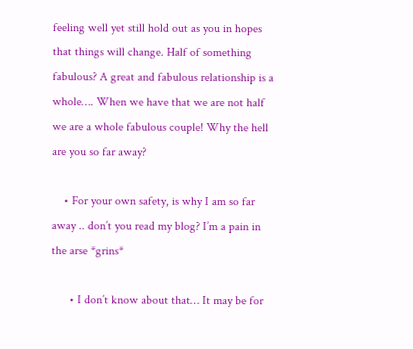feeling well yet still hold out as you in hopes that things will change. Half of something fabulous? A great and fabulous relationship is a whole…. When we have that we are not half we are a whole fabulous couple! Why the hell are you so far away?

    • For your own safety, is why I am so far away .. don’t you read my blog? I’m a pain in the arse *grins*

      • I don’t know about that… It may be for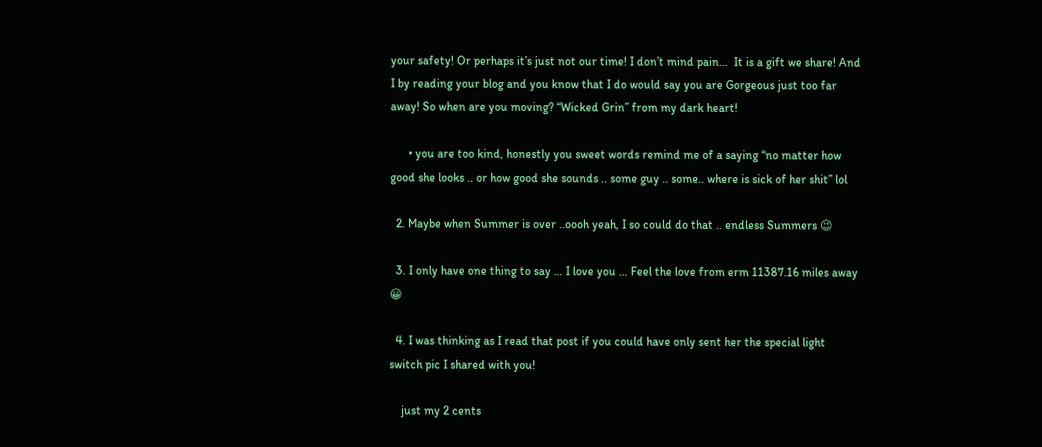your safety! Or perhaps it’s just not our time! I don’t mind pain…  It is a gift we share! And I by reading your blog and you know that I do would say you are Gorgeous just too far away! So when are you moving? “Wicked Grin” from my dark heart!

      • you are too kind, honestly you sweet words remind me of a saying “no matter how good she looks .. or how good she sounds .. some guy .. some.. where is sick of her shit” lol

  2. Maybe when Summer is over ..oooh yeah, I so could do that .. endless Summers 😉

  3. I only have one thing to say … I love you … Feel the love from erm 11387.16 miles away 😀

  4. I was thinking as I read that post if you could have only sent her the special light switch pic I shared with you!

    just my 2 cents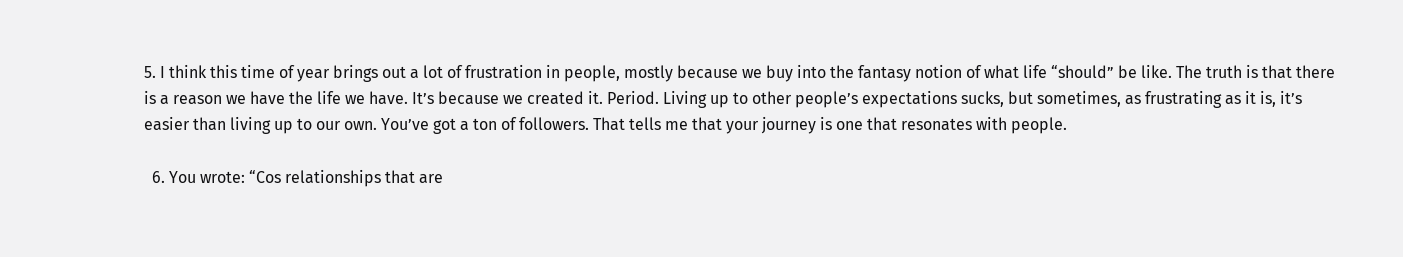5. I think this time of year brings out a lot of frustration in people, mostly because we buy into the fantasy notion of what life “should” be like. The truth is that there is a reason we have the life we have. It’s because we created it. Period. Living up to other people’s expectations sucks, but sometimes, as frustrating as it is, it’s easier than living up to our own. You’ve got a ton of followers. That tells me that your journey is one that resonates with people.

  6. You wrote: “Cos relationships that are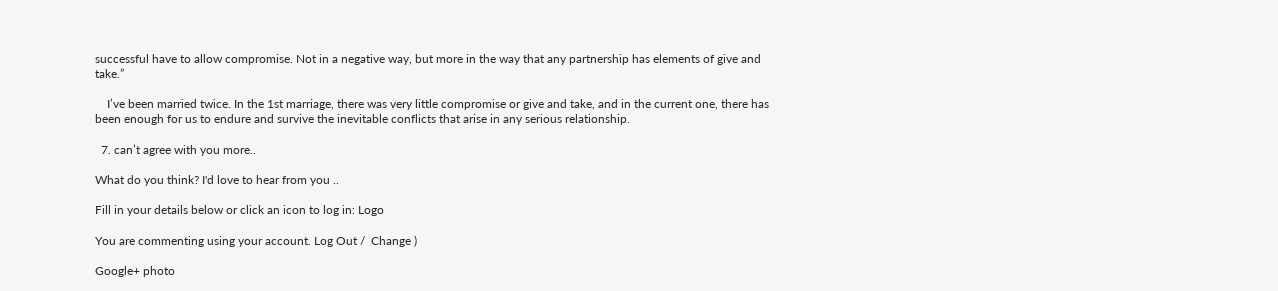successful have to allow compromise. Not in a negative way, but more in the way that any partnership has elements of give and take.”

    I’ve been married twice. In the 1st marriage, there was very little compromise or give and take, and in the current one, there has been enough for us to endure and survive the inevitable conflicts that arise in any serious relationship.

  7. can’t agree with you more..

What do you think? I'd love to hear from you ..

Fill in your details below or click an icon to log in: Logo

You are commenting using your account. Log Out /  Change )

Google+ photo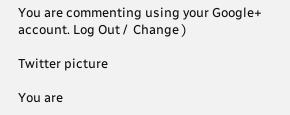You are commenting using your Google+ account. Log Out /  Change )

Twitter picture

You are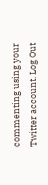commenting using your Twitter account. Log Out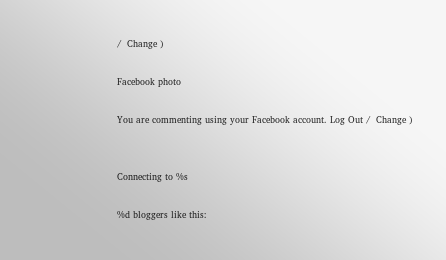/  Change )

Facebook photo

You are commenting using your Facebook account. Log Out /  Change )


Connecting to %s

%d bloggers like this: